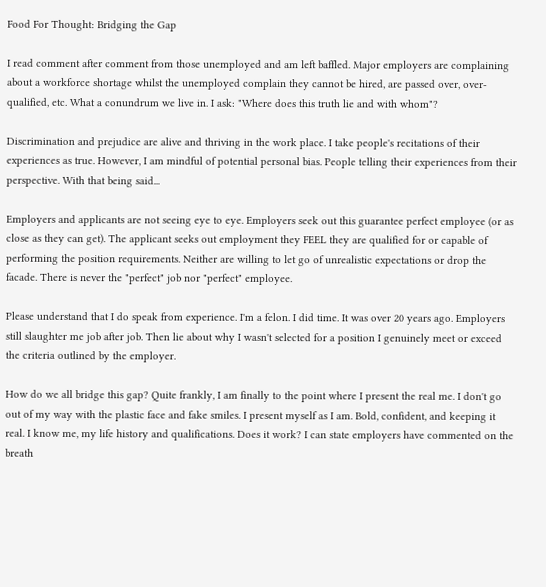Food For Thought: Bridging the Gap

I read comment after comment from those unemployed and am left baffled. Major employers are complaining about a workforce shortage whilst the unemployed complain they cannot be hired, are passed over, over-qualified, etc. What a conundrum we live in. I ask: "Where does this truth lie and with whom"?

Discrimination and prejudice are alive and thriving in the work place. I take people's recitations of their experiences as true. However, I am mindful of potential personal bias. People telling their experiences from their perspective. With that being said...

Employers and applicants are not seeing eye to eye. Employers seek out this guarantee perfect employee (or as close as they can get). The applicant seeks out employment they FEEL they are qualified for or capable of performing the position requirements. Neither are willing to let go of unrealistic expectations or drop the facade. There is never the "perfect" job nor "perfect" employee.

Please understand that I do speak from experience. I'm a felon. I did time. It was over 20 years ago. Employers still slaughter me job after job. Then lie about why I wasn't selected for a position I genuinely meet or exceed the criteria outlined by the employer.

How do we all bridge this gap? Quite frankly, I am finally to the point where I present the real me. I don't go out of my way with the plastic face and fake smiles. I present myself as I am. Bold, confident, and keeping it real. I know me, my life history and qualifications. Does it work? I can state employers have commented on the breath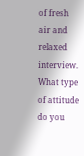of fresh air and relaxed interview. What type of attitude do you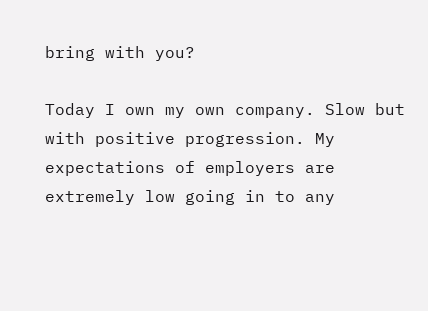bring with you?

Today I own my own company. Slow but with positive progression. My expectations of employers are extremely low going in to any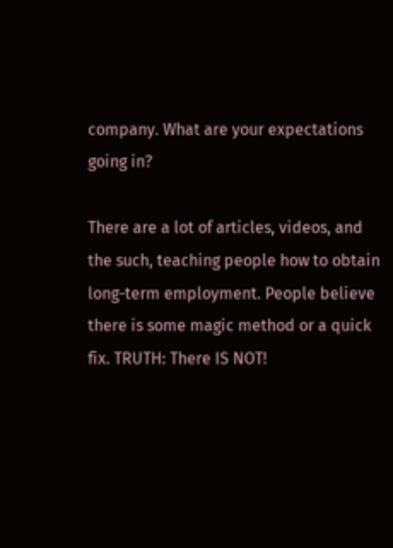company. What are your expectations going in?

There are a lot of articles, videos, and the such, teaching people how to obtain long-term employment. People believe there is some magic method or a quick fix. TRUTH: There IS NOT!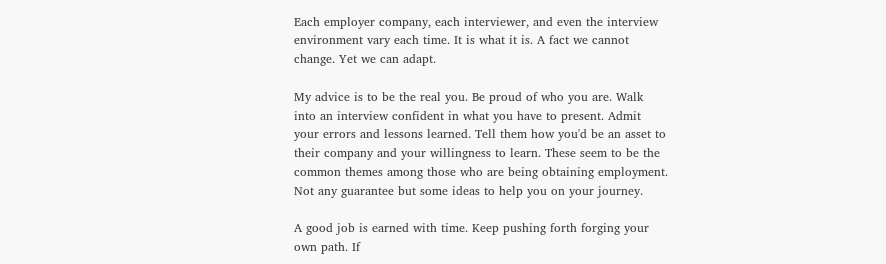Each employer company, each interviewer, and even the interview environment vary each time. It is what it is. A fact we cannot change. Yet we can adapt.

My advice is to be the real you. Be proud of who you are. Walk into an interview confident in what you have to present. Admit your errors and lessons learned. Tell them how you'd be an asset to their company and your willingness to learn. These seem to be the common themes among those who are being obtaining employment. Not any guarantee but some ideas to help you on your journey.

A good job is earned with time. Keep pushing forth forging your own path. If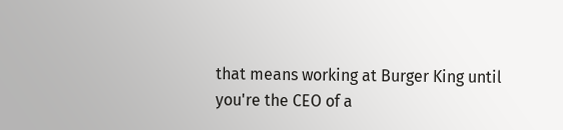that means working at Burger King until you're the CEO of a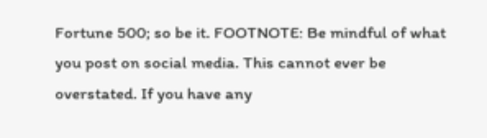Fortune 500; so be it. FOOTNOTE: Be mindful of what you post on social media. This cannot ever be overstated. If you have any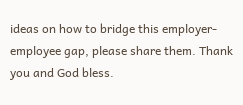ideas on how to bridge this employer-employee gap, please share them. Thank you and God bless.